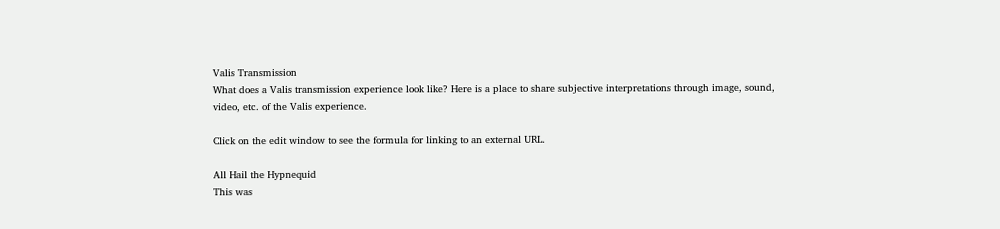Valis Transmission
What does a Valis transmission experience look like? Here is a place to share subjective interpretations through image, sound, video, etc. of the Valis experience.

Click on the edit window to see the formula for linking to an external URL.

All Hail the Hypnequid
This was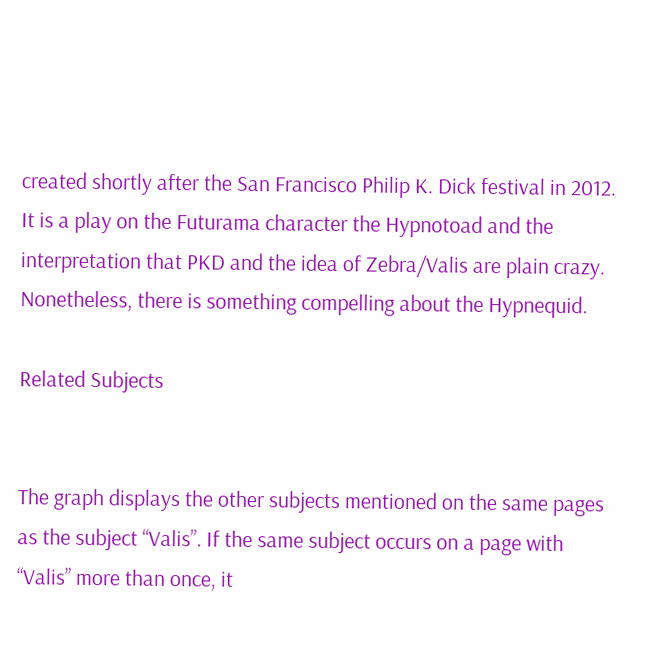created shortly after the San Francisco Philip K. Dick festival in 2012. It is a play on the Futurama character the Hypnotoad and the interpretation that PKD and the idea of Zebra/Valis are plain crazy. Nonetheless, there is something compelling about the Hypnequid.

Related Subjects


The graph displays the other subjects mentioned on the same pages as the subject “Valis”. If the same subject occurs on a page with “Valis” more than once, it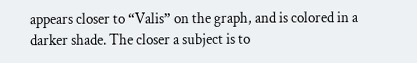appears closer to “Valis” on the graph, and is colored in a darker shade. The closer a subject is to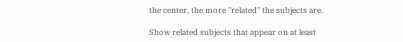the center, the more "related" the subjects are.

Show related subjects that appear on at least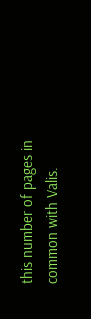this number of pages in common with Valis.